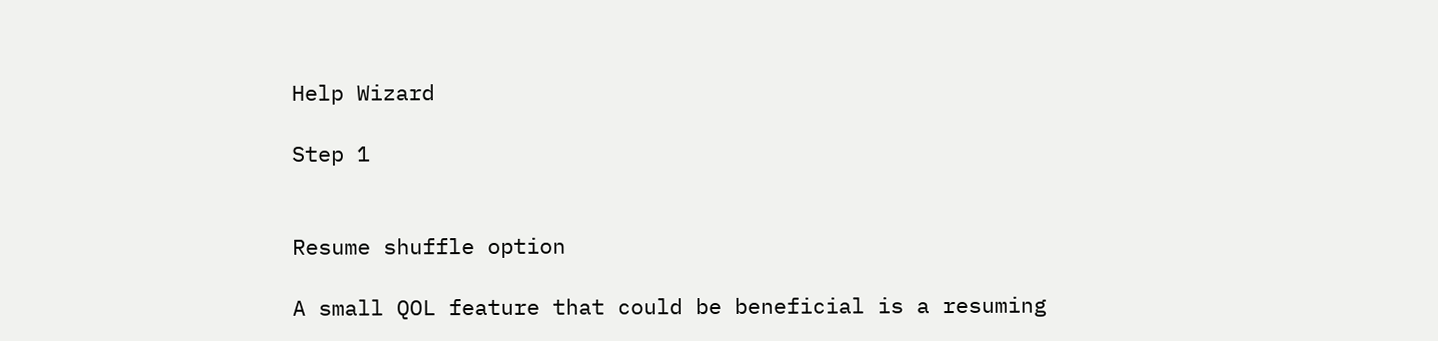Help Wizard

Step 1


Resume shuffle option

A small QOL feature that could be beneficial is a resuming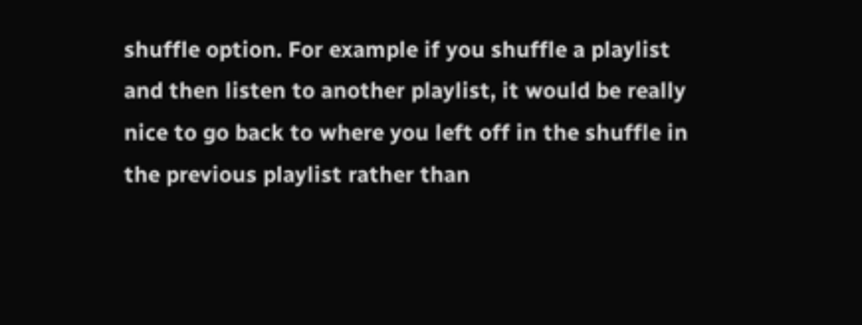shuffle option. For example if you shuffle a playlist and then listen to another playlist, it would be really nice to go back to where you left off in the shuffle in the previous playlist rather than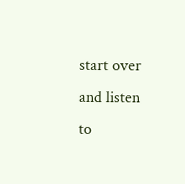start over and listen to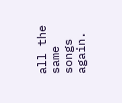all the same songs again.